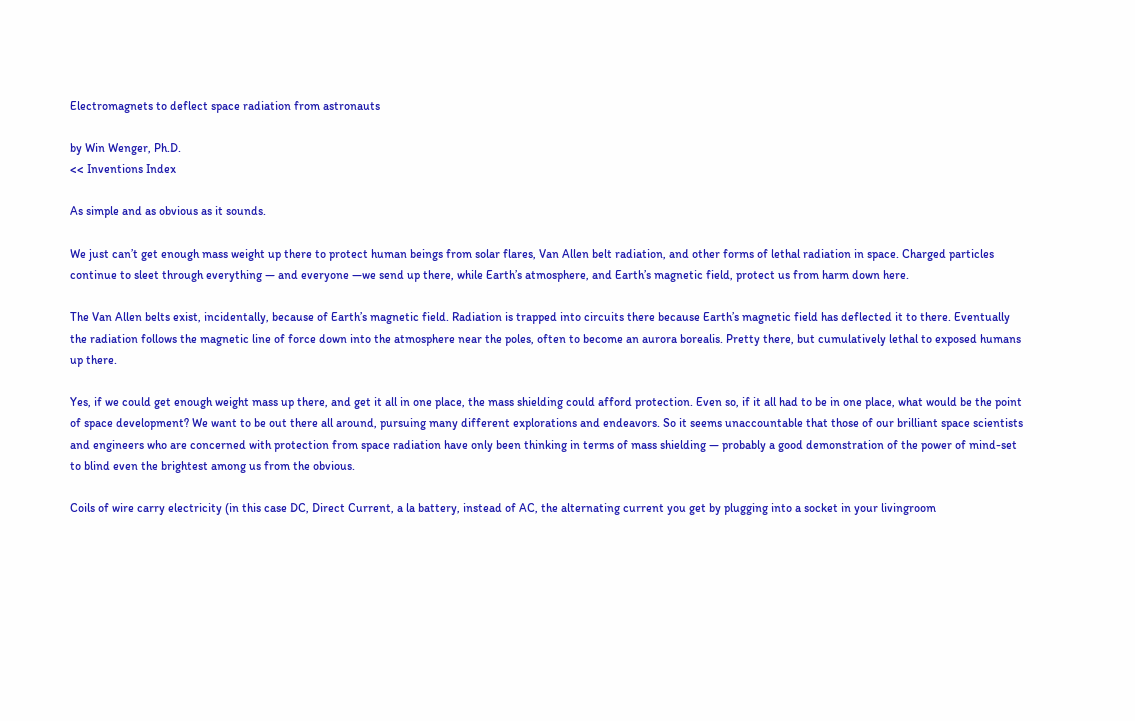Electromagnets to deflect space radiation from astronauts

by Win Wenger, Ph.D.
<< Inventions Index

As simple and as obvious as it sounds.

We just can’t get enough mass weight up there to protect human beings from solar flares, Van Allen belt radiation, and other forms of lethal radiation in space. Charged particles continue to sleet through everything — and everyone —we send up there, while Earth’s atmosphere, and Earth’s magnetic field, protect us from harm down here.

The Van Allen belts exist, incidentally, because of Earth’s magnetic field. Radiation is trapped into circuits there because Earth’s magnetic field has deflected it to there. Eventually the radiation follows the magnetic line of force down into the atmosphere near the poles, often to become an aurora borealis. Pretty there, but cumulatively lethal to exposed humans up there.

Yes, if we could get enough weight mass up there, and get it all in one place, the mass shielding could afford protection. Even so, if it all had to be in one place, what would be the point of space development? We want to be out there all around, pursuing many different explorations and endeavors. So it seems unaccountable that those of our brilliant space scientists and engineers who are concerned with protection from space radiation have only been thinking in terms of mass shielding — probably a good demonstration of the power of mind-set to blind even the brightest among us from the obvious.

Coils of wire carry electricity (in this case DC, Direct Current, a la battery, instead of AC, the alternating current you get by plugging into a socket in your livingroom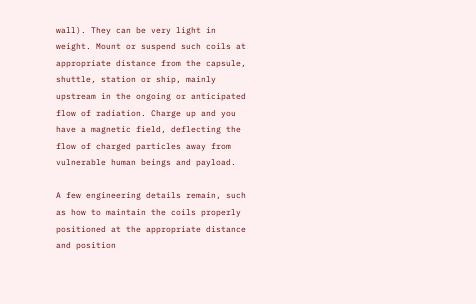wall). They can be very light in weight. Mount or suspend such coils at appropriate distance from the capsule, shuttle, station or ship, mainly upstream in the ongoing or anticipated flow of radiation. Charge up and you have a magnetic field, deflecting the flow of charged particles away from vulnerable human beings and payload.

A few engineering details remain, such as how to maintain the coils properly positioned at the appropriate distance and position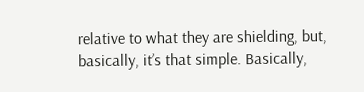relative to what they are shielding, but, basically, it’s that simple. Basically,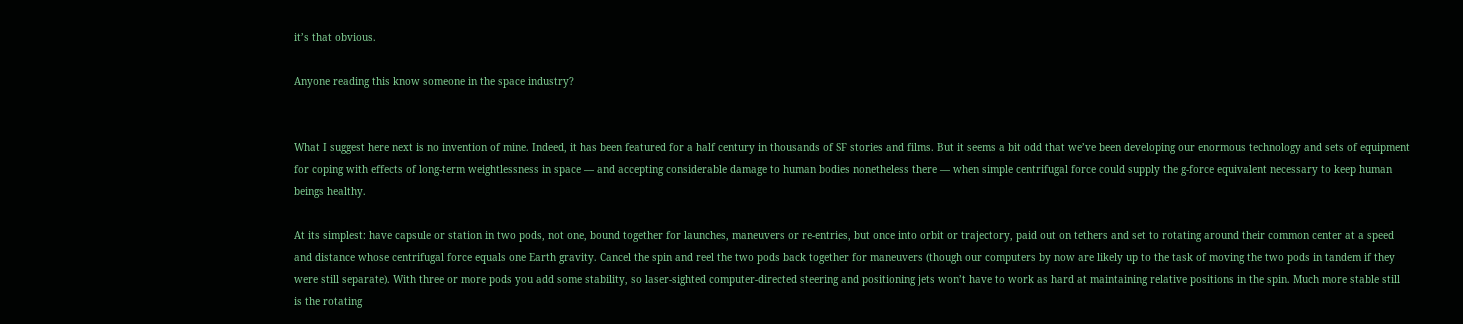it’s that obvious.

Anyone reading this know someone in the space industry?


What I suggest here next is no invention of mine. Indeed, it has been featured for a half century in thousands of SF stories and films. But it seems a bit odd that we’ve been developing our enormous technology and sets of equipment for coping with effects of long-term weightlessness in space — and accepting considerable damage to human bodies nonetheless there — when simple centrifugal force could supply the g-force equivalent necessary to keep human beings healthy.

At its simplest: have capsule or station in two pods, not one, bound together for launches, maneuvers or re-entries, but once into orbit or trajectory, paid out on tethers and set to rotating around their common center at a speed and distance whose centrifugal force equals one Earth gravity. Cancel the spin and reel the two pods back together for maneuvers (though our computers by now are likely up to the task of moving the two pods in tandem if they were still separate). With three or more pods you add some stability, so laser-sighted computer-directed steering and positioning jets won’t have to work as hard at maintaining relative positions in the spin. Much more stable still is the rotating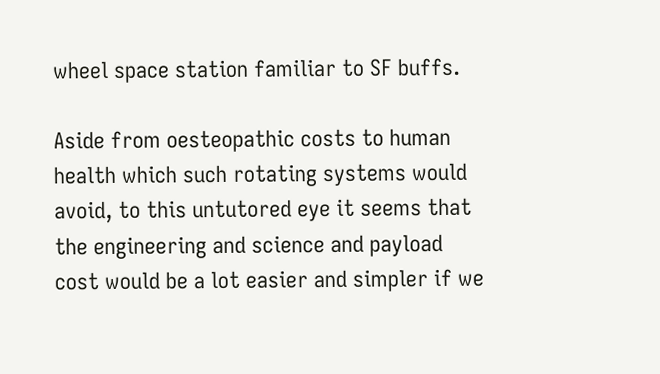wheel space station familiar to SF buffs.

Aside from oesteopathic costs to human health which such rotating systems would avoid, to this untutored eye it seems that the engineering and science and payload cost would be a lot easier and simpler if we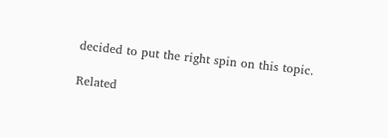decided to put the right spin on this topic.

Related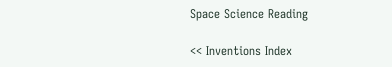Space Science Reading

<< Inventions Index